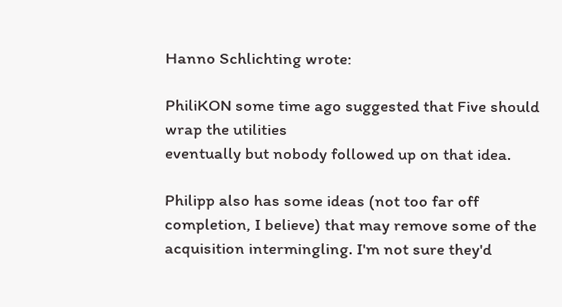Hanno Schlichting wrote:

PhiliKON some time ago suggested that Five should wrap the utilities
eventually but nobody followed up on that idea.

Philipp also has some ideas (not too far off completion, I believe) that may remove some of the acquisition intermingling. I'm not sure they'd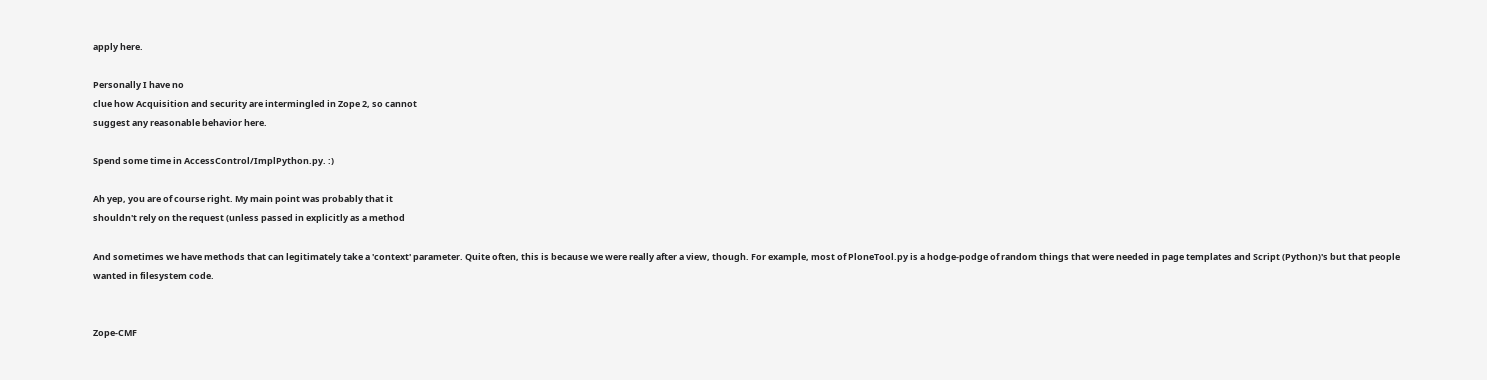apply here.

Personally I have no
clue how Acquisition and security are intermingled in Zope 2, so cannot
suggest any reasonable behavior here.

Spend some time in AccessControl/ImplPython.py. :)

Ah yep, you are of course right. My main point was probably that it
shouldn't rely on the request (unless passed in explicitly as a method

And sometimes we have methods that can legitimately take a 'context' parameter. Quite often, this is because we were really after a view, though. For example, most of PloneTool.py is a hodge-podge of random things that were needed in page templates and Script (Python)'s but that people wanted in filesystem code.


Zope-CMF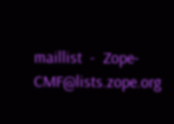maillist  -  Zope-CMF@lists.zope.org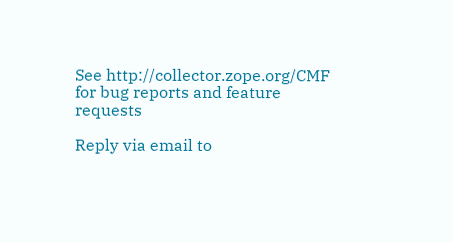See http://collector.zope.org/CMF for bug reports and feature requests

Reply via email to